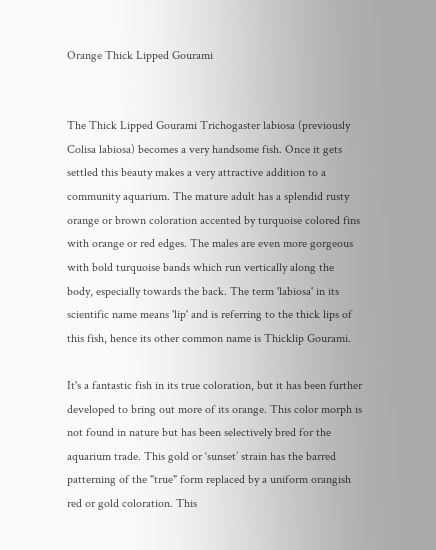Orange Thick Lipped Gourami


The Thick Lipped Gourami Trichogaster labiosa (previously Colisa labiosa) becomes a very handsome fish. Once it gets settled this beauty makes a very attractive addition to a community aquarium. The mature adult has a splendid rusty orange or brown coloration accented by turquoise colored fins with orange or red edges. The males are even more gorgeous with bold turquoise bands which run vertically along the body, especially towards the back. The term 'labiosa' in its scientific name means 'lip' and is referring to the thick lips of this fish, hence its other common name is Thicklip Gourami.

It's a fantastic fish in its true coloration, but it has been further developed to bring out more of its orange. This color morph is not found in nature but has been selectively bred for the aquarium trade. This gold or ‘sunset’ strain has the barred patterning of the "true" form replaced by a uniform orangish red or gold coloration. This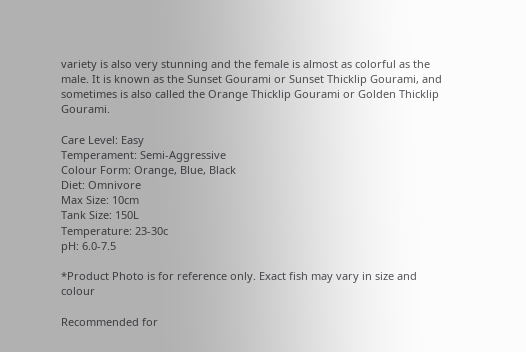variety is also very stunning and the female is almost as colorful as the male. It is known as the Sunset Gourami or Sunset Thicklip Gourami, and sometimes is also called the Orange Thicklip Gourami or Golden Thicklip Gourami.

Care Level: Easy
Temperament: Semi-Aggressive
Colour Form: Orange, Blue, Black
Diet: Omnivore
Max Size: 10cm
Tank Size: 150L
Temperature: 23-30c
pH: 6.0-7.5

*Product Photo is for reference only. Exact fish may vary in size and colour

Recommended for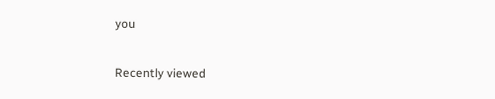you

Recently viewed